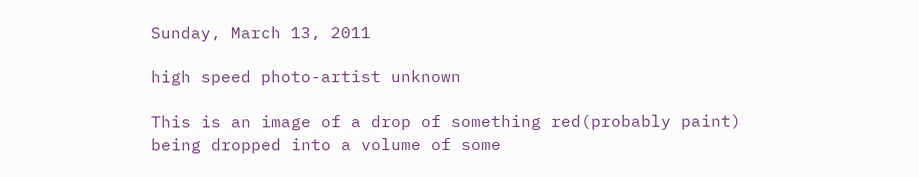Sunday, March 13, 2011

high speed photo-artist unknown

This is an image of a drop of something red(probably paint) being dropped into a volume of some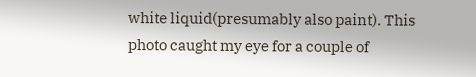white liquid(presumably also paint). This photo caught my eye for a couple of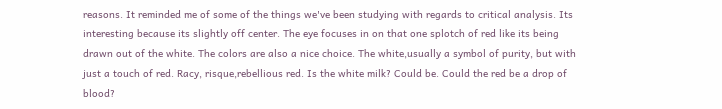reasons. It reminded me of some of the things we've been studying with regards to critical analysis. Its interesting because its slightly off center. The eye focuses in on that one splotch of red like its being drawn out of the white. The colors are also a nice choice. The white,usually a symbol of purity, but with just a touch of red. Racy, risque,rebellious red. Is the white milk? Could be. Could the red be a drop of blood?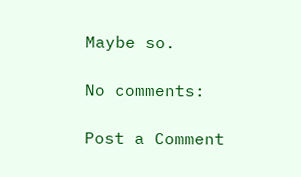Maybe so.

No comments:

Post a Comment